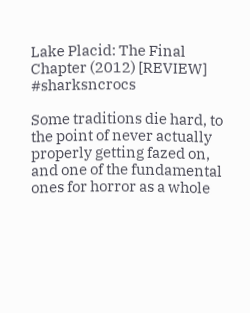Lake Placid: The Final Chapter (2012) [REVIEW] #sharksncrocs

Some traditions die hard, to the point of never actually properly getting fazed on, and one of the fundamental ones for horror as a whole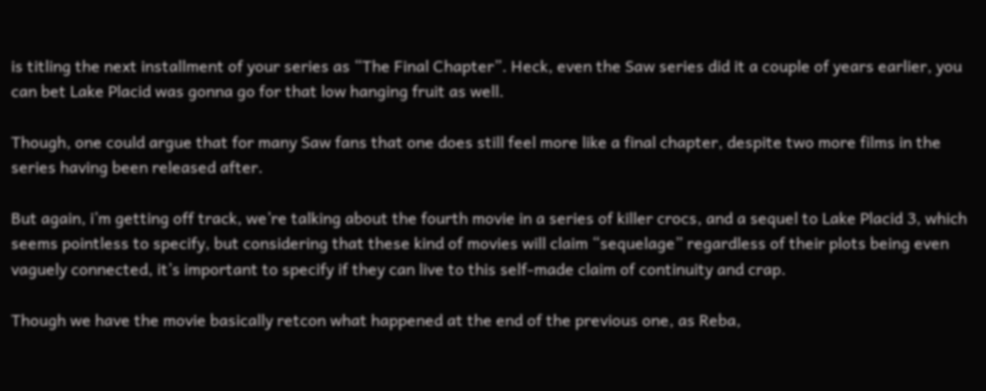is titling the next installment of your series as “The Final Chapter”. Heck, even the Saw series did it a couple of years earlier, you can bet Lake Placid was gonna go for that low hanging fruit as well.

Though, one could argue that for many Saw fans that one does still feel more like a final chapter, despite two more films in the series having been released after.

But again, i’m getting off track, we’re talking about the fourth movie in a series of killer crocs, and a sequel to Lake Placid 3, which seems pointless to specify, but considering that these kind of movies will claim “sequelage” regardless of their plots being even vaguely connected, it’s important to specify if they can live to this self-made claim of continuity and crap.

Though we have the movie basically retcon what happened at the end of the previous one, as Reba,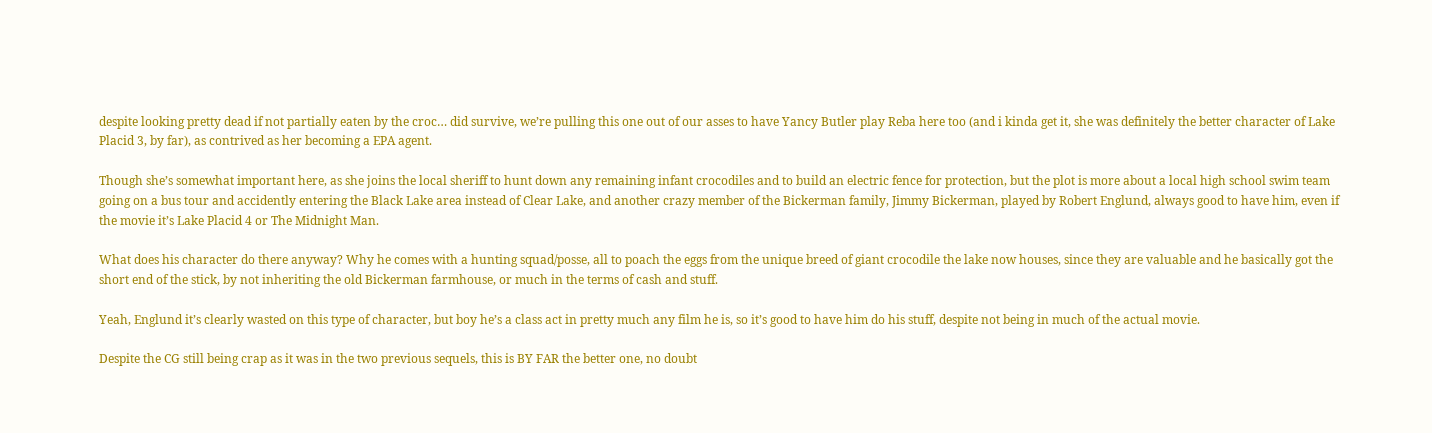despite looking pretty dead if not partially eaten by the croc… did survive, we’re pulling this one out of our asses to have Yancy Butler play Reba here too (and i kinda get it, she was definitely the better character of Lake Placid 3, by far), as contrived as her becoming a EPA agent.

Though she’s somewhat important here, as she joins the local sheriff to hunt down any remaining infant crocodiles and to build an electric fence for protection, but the plot is more about a local high school swim team going on a bus tour and accidently entering the Black Lake area instead of Clear Lake, and another crazy member of the Bickerman family, Jimmy Bickerman, played by Robert Englund, always good to have him, even if the movie it’s Lake Placid 4 or The Midnight Man.

What does his character do there anyway? Why he comes with a hunting squad/posse, all to poach the eggs from the unique breed of giant crocodile the lake now houses, since they are valuable and he basically got the short end of the stick, by not inheriting the old Bickerman farmhouse, or much in the terms of cash and stuff.

Yeah, Englund it’s clearly wasted on this type of character, but boy he’s a class act in pretty much any film he is, so it’s good to have him do his stuff, despite not being in much of the actual movie.

Despite the CG still being crap as it was in the two previous sequels, this is BY FAR the better one, no doubt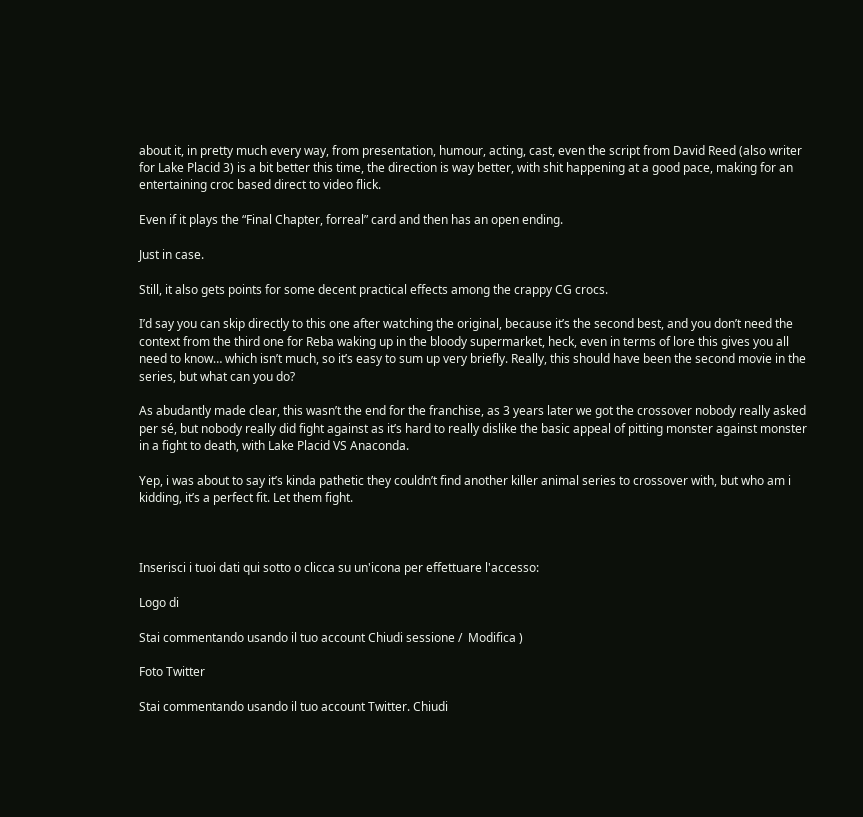about it, in pretty much every way, from presentation, humour, acting, cast, even the script from David Reed (also writer for Lake Placid 3) is a bit better this time, the direction is way better, with shit happening at a good pace, making for an entertaining croc based direct to video flick.

Even if it plays the “Final Chapter, forreal” card and then has an open ending.

Just in case.

Still, it also gets points for some decent practical effects among the crappy CG crocs.

I’d say you can skip directly to this one after watching the original, because it’s the second best, and you don’t need the context from the third one for Reba waking up in the bloody supermarket, heck, even in terms of lore this gives you all need to know… which isn’t much, so it’s easy to sum up very briefly. Really, this should have been the second movie in the series, but what can you do?

As abudantly made clear, this wasn’t the end for the franchise, as 3 years later we got the crossover nobody really asked per sé, but nobody really did fight against as it’s hard to really dislike the basic appeal of pitting monster against monster in a fight to death, with Lake Placid VS Anaconda.

Yep, i was about to say it’s kinda pathetic they couldn’t find another killer animal series to crossover with, but who am i kidding, it’s a perfect fit. Let them fight.



Inserisci i tuoi dati qui sotto o clicca su un'icona per effettuare l'accesso:

Logo di

Stai commentando usando il tuo account Chiudi sessione /  Modifica )

Foto Twitter

Stai commentando usando il tuo account Twitter. Chiudi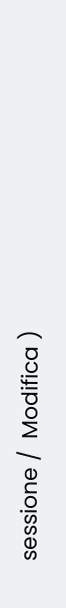sessione /  Modifica )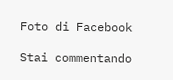Foto di Facebook

Stai commentando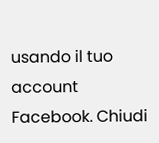usando il tuo account Facebook. Chiudi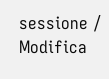sessione /  Modifica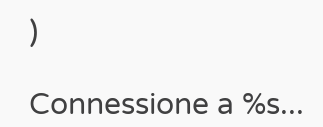)

Connessione a %s...